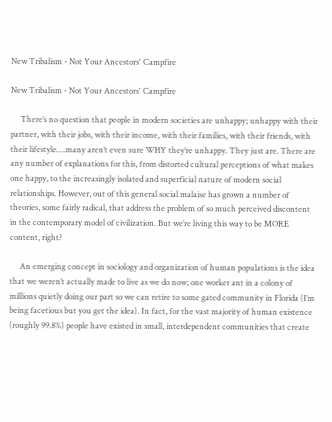New Tribalism - Not Your Ancestors' Campfire

New Tribalism - Not Your Ancestors' Campfire

     There’s no question that people in modern societies are unhappy; unhappy with their partner, with their jobs, with their income, with their families, with their friends, with their lifestyle….many aren’t even sure WHY they’re unhappy. They just are. There are any number of explanations for this, from distorted cultural perceptions of what makes one happy, to the increasingly isolated and superficial nature of modern social relationships. However, out of this general social malaise has grown a number of theories, some fairly radical, that address the problem of so much perceived discontent in the contemporary model of civilization. But we’re living this way to be MORE content, right?

     An emerging concept in sociology and organization of human populations is the idea that we weren’t actually made to live as we do now; one worker ant in a colony of millions quietly doing our part so we can retire to some gated community in Florida (I’m being facetious but you get the idea). In fact, for the vast majority of human existence (roughly 99.8%) people have existed in small, interdependent communities that create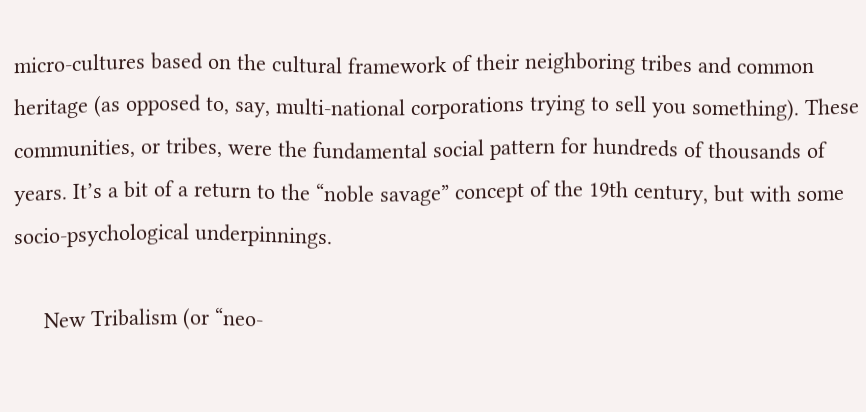micro-cultures based on the cultural framework of their neighboring tribes and common heritage (as opposed to, say, multi-national corporations trying to sell you something). These communities, or tribes, were the fundamental social pattern for hundreds of thousands of years. It’s a bit of a return to the “noble savage” concept of the 19th century, but with some socio-psychological underpinnings.

     New Tribalism (or “neo-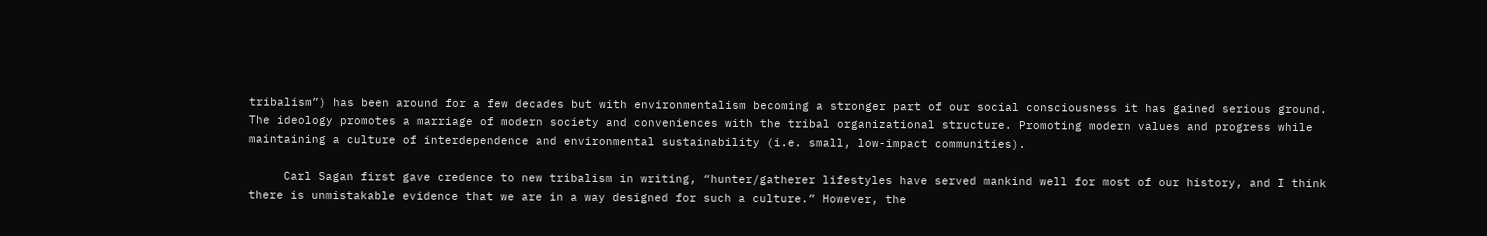tribalism”) has been around for a few decades but with environmentalism becoming a stronger part of our social consciousness it has gained serious ground. The ideology promotes a marriage of modern society and conveniences with the tribal organizational structure. Promoting modern values and progress while maintaining a culture of interdependence and environmental sustainability (i.e. small, low-impact communities).

     Carl Sagan first gave credence to new tribalism in writing, “hunter/gatherer lifestyles have served mankind well for most of our history, and I think there is unmistakable evidence that we are in a way designed for such a culture.” However, the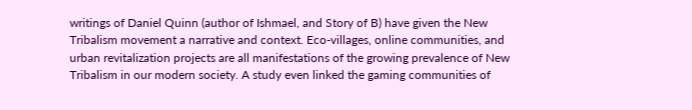writings of Daniel Quinn (author of Ishmael, and Story of B) have given the New Tribalism movement a narrative and context. Eco-villages, online communities, and urban revitalization projects are all manifestations of the growing prevalence of New Tribalism in our modern society. A study even linked the gaming communities of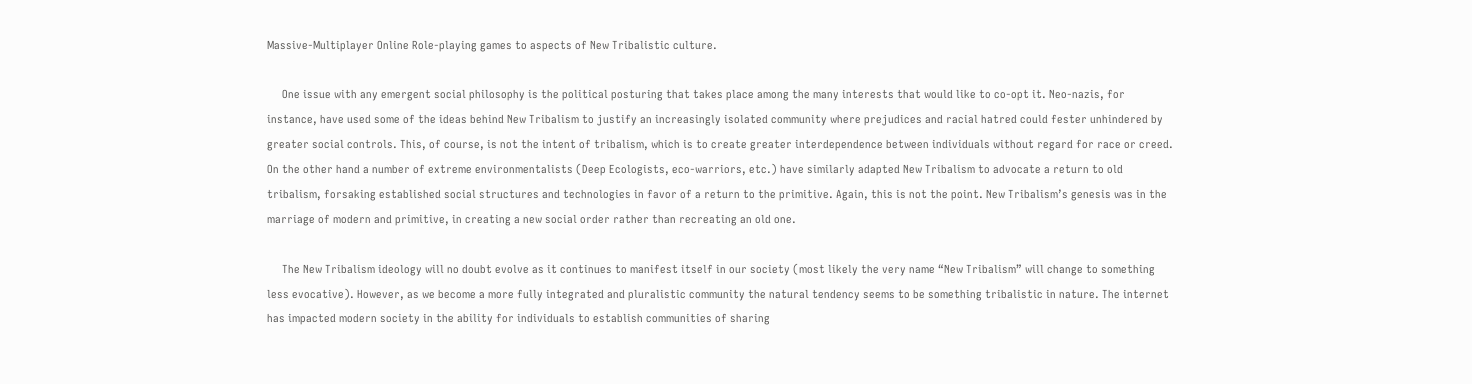Massive-Multiplayer Online Role-playing games to aspects of New Tribalistic culture.

     One issue with any emergent social philosophy is the political posturing that takes place among the many interests that would like to co-opt it. Neo-nazis, for instance, have used some of the ideas behind New Tribalism to justify an increasingly isolated community where prejudices and racial hatred could fester unhindered by greater social controls. This, of course, is not the intent of tribalism, which is to create greater interdependence between individuals without regard for race or creed. On the other hand a number of extreme environmentalists (Deep Ecologists, eco-warriors, etc.) have similarly adapted New Tribalism to advocate a return to old tribalism, forsaking established social structures and technologies in favor of a return to the primitive. Again, this is not the point. New Tribalism’s genesis was in the marriage of modern and primitive, in creating a new social order rather than recreating an old one.

     The New Tribalism ideology will no doubt evolve as it continues to manifest itself in our society (most likely the very name “New Tribalism” will change to something less evocative). However, as we become a more fully integrated and pluralistic community the natural tendency seems to be something tribalistic in nature. The internet has impacted modern society in the ability for individuals to establish communities of sharing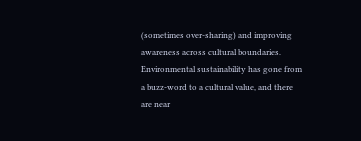(sometimes over-sharing) and improving awareness across cultural boundaries.  Environmental sustainability has gone from a buzz-word to a cultural value, and there are near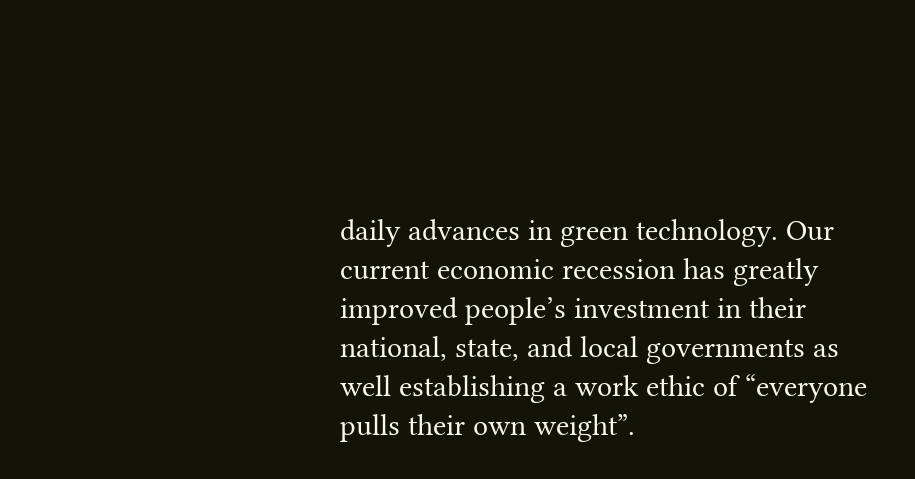daily advances in green technology. Our current economic recession has greatly improved people’s investment in their national, state, and local governments as well establishing a work ethic of “everyone pulls their own weight”.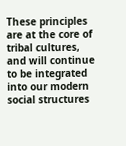These principles are at the core of tribal cultures, and will continue to be integrated into our modern social structures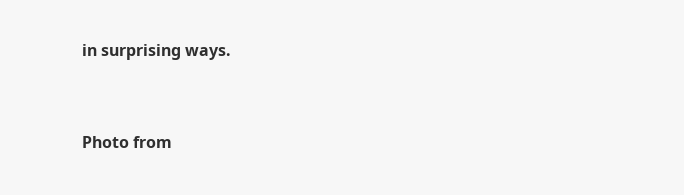in surprising ways.


Photo from